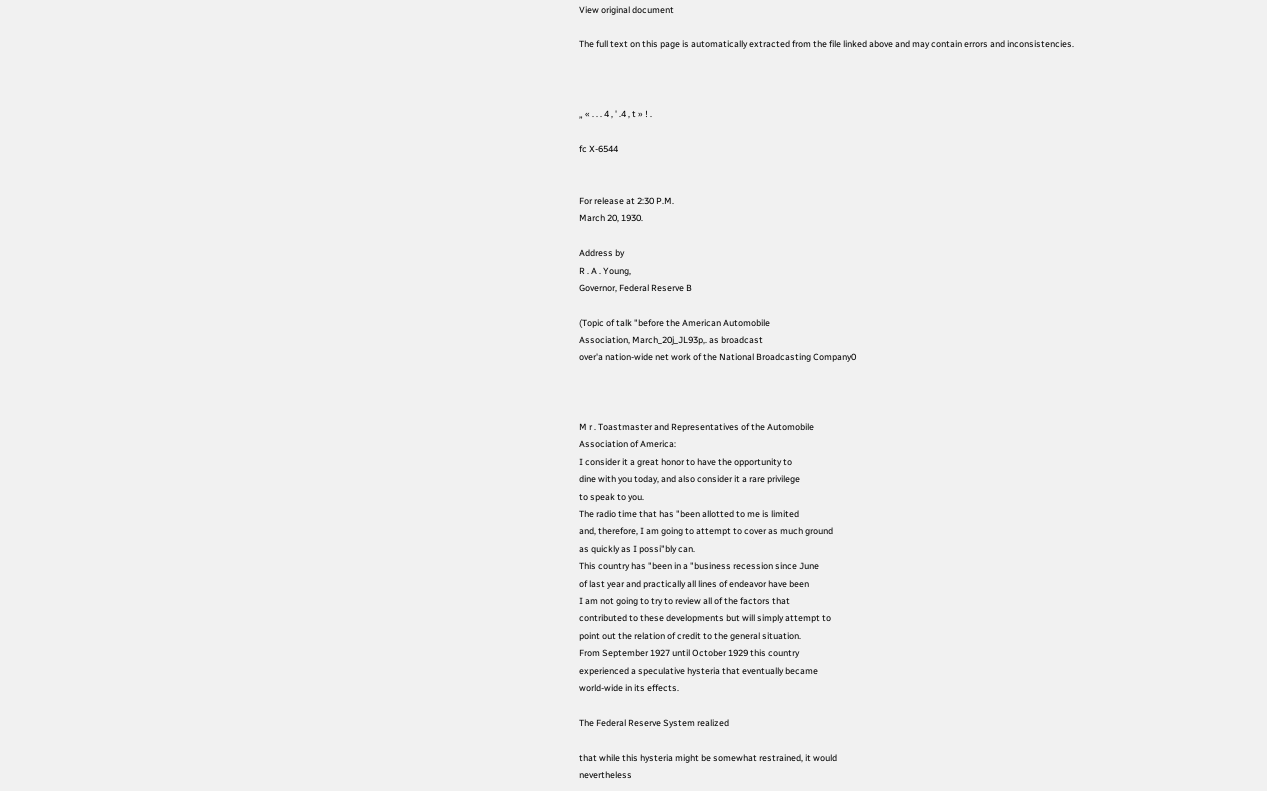View original document

The full text on this page is automatically extracted from the file linked above and may contain errors and inconsistencies.



„ « . . . 4 , ' .4 , t » ! .

fc X-6544


For release at 2:30 P.M.
March 20, 1930.

Address by
R . A . Young,
Governor, Federal Reserve B

(Topic of talk "before the American Automobile
Association, March_20j_JL93p,. as broadcast
over'a nation-wide net work of the National Broadcasting Company0



M r . Toastmaster and Representatives of the Automobile
Association of America:
I consider it a great honor to have the opportunity to
dine with you today, and also consider it a rare privilege
to speak to you.
The radio time that has "been allotted to me is limited
and, therefore, I am going to attempt to cover as much ground
as quickly as I possi"bly can.
This country has "been in a "business recession since June
of last year and practically all lines of endeavor have been
I am not going to try to review all of the factors that
contributed to these developments but will simply attempt to
point out the relation of credit to the general situation.
From September 1927 until October 1929 this country
experienced a speculative hysteria that eventually became
world-wide in its effects.

The Federal Reserve System realized

that while this hysteria might be somewhat restrained, it would
nevertheless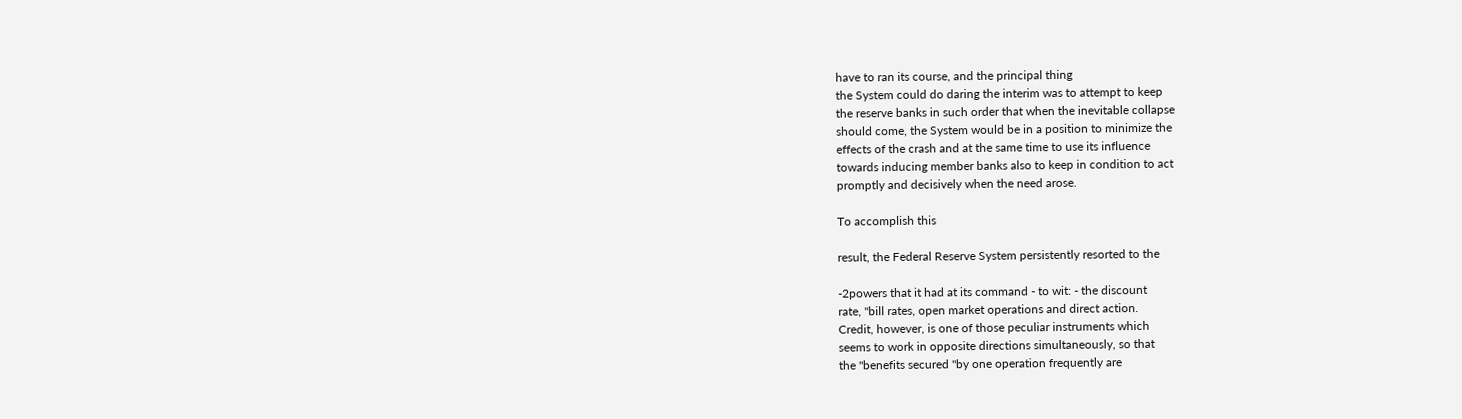have to ran its course, and the principal thing
the System could do daring the interim was to attempt to keep
the reserve banks in such order that when the inevitable collapse
should come, the System would be in a position to minimize the
effects of the crash and at the same time to use its influence
towards inducing member banks also to keep in condition to act
promptly and decisively when the need arose.

To accomplish this

result, the Federal Reserve System persistently resorted to the

-2powers that it had at its command - to wit: - the discount
rate, "bill rates, open market operations and direct action.
Credit, however, is one of those peculiar instruments which
seems to work in opposite directions simultaneously, so that
the "benefits secured "by one operation frequently are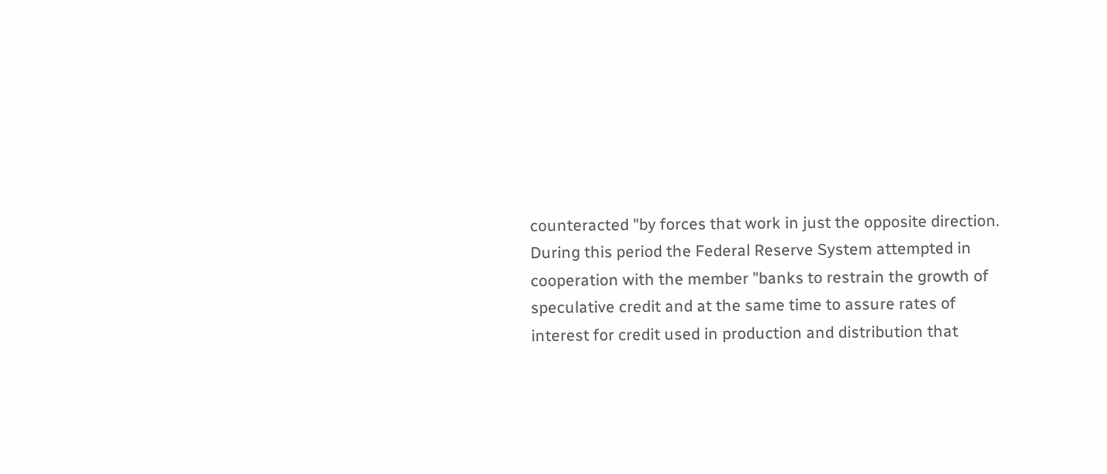counteracted "by forces that work in just the opposite direction.
During this period the Federal Reserve System attempted in
cooperation with the member "banks to restrain the growth of
speculative credit and at the same time to assure rates of
interest for credit used in production and distribution that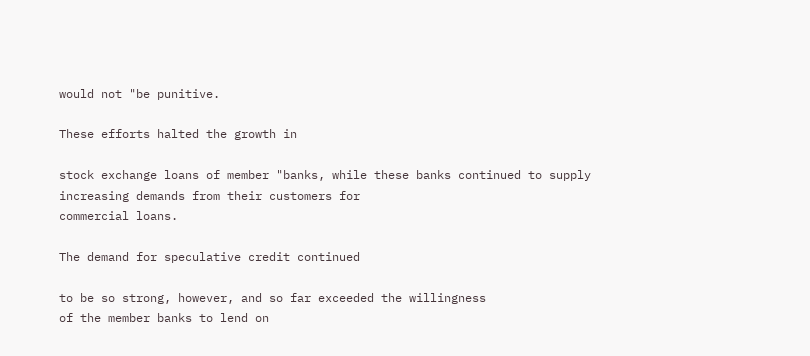would not "be punitive.

These efforts halted the growth in

stock exchange loans of member "banks, while these banks continued to supply increasing demands from their customers for
commercial loans.

The demand for speculative credit continued

to be so strong, however, and so far exceeded the willingness
of the member banks to lend on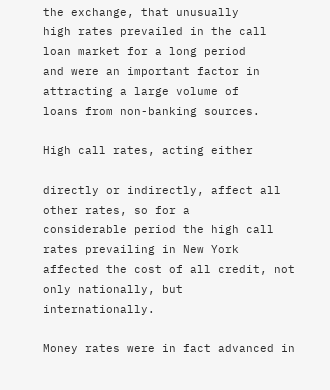the exchange, that unusually
high rates prevailed in the call loan market for a long period
and were an important factor in attracting a large volume of
loans from non-banking sources.

High call rates, acting either

directly or indirectly, affect all other rates, so for a
considerable period the high call rates prevailing in New York
affected the cost of all credit, not only nationally, but internationally.

Money rates were in fact advanced in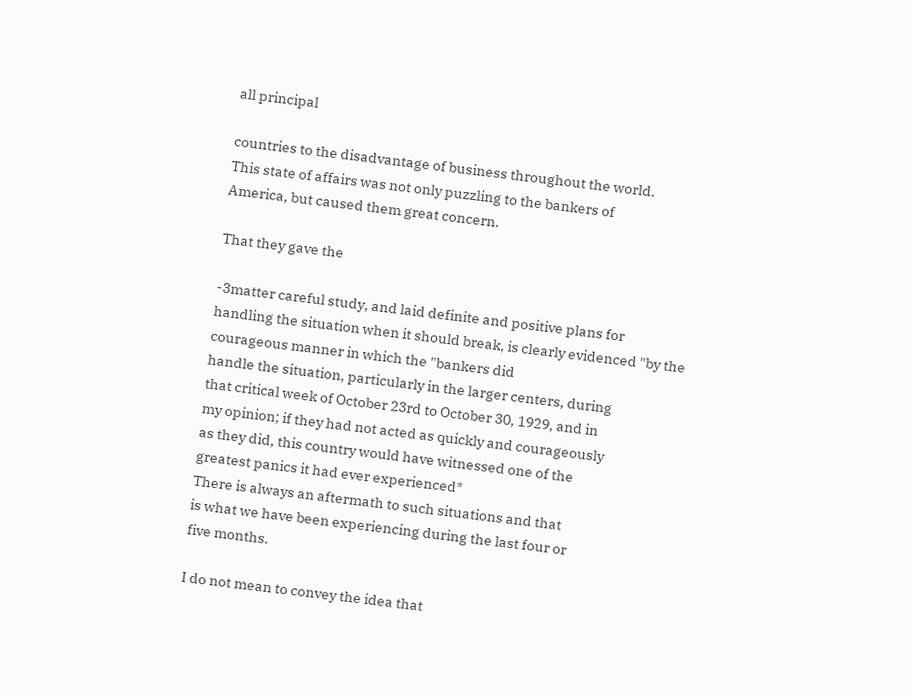all principal

countries to the disadvantage of business throughout the world.
This state of affairs was not only puzzling to the bankers of
America, but caused them great concern.

That they gave the

-3matter careful study, and laid definite and positive plans for
handling the situation when it should break, is clearly evidenced "by the courageous manner in which the "bankers did
handle the situation, particularly in the larger centers, during
that critical week of October 23rd to October 30, 1929, and in
my opinion; if they had not acted as quickly and courageously
as they did, this country would have witnessed one of the
greatest panics it had ever experienced*
There is always an aftermath to such situations and that
is what we have been experiencing during the last four or
five months.

I do not mean to convey the idea that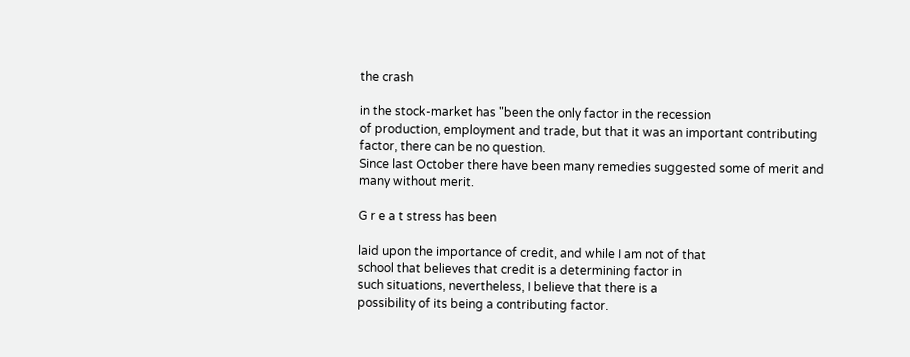the crash

in the stock-market has "been the only factor in the recession
of production, employment and trade, but that it was an important contributing factor, there can be no question.
Since last October there have been many remedies suggested some of merit and many without merit.

G r e a t stress has been

laid upon the importance of credit, and while I am not of that
school that believes that credit is a determining factor in
such situations, nevertheless, I believe that there is a
possibility of its being a contributing factor.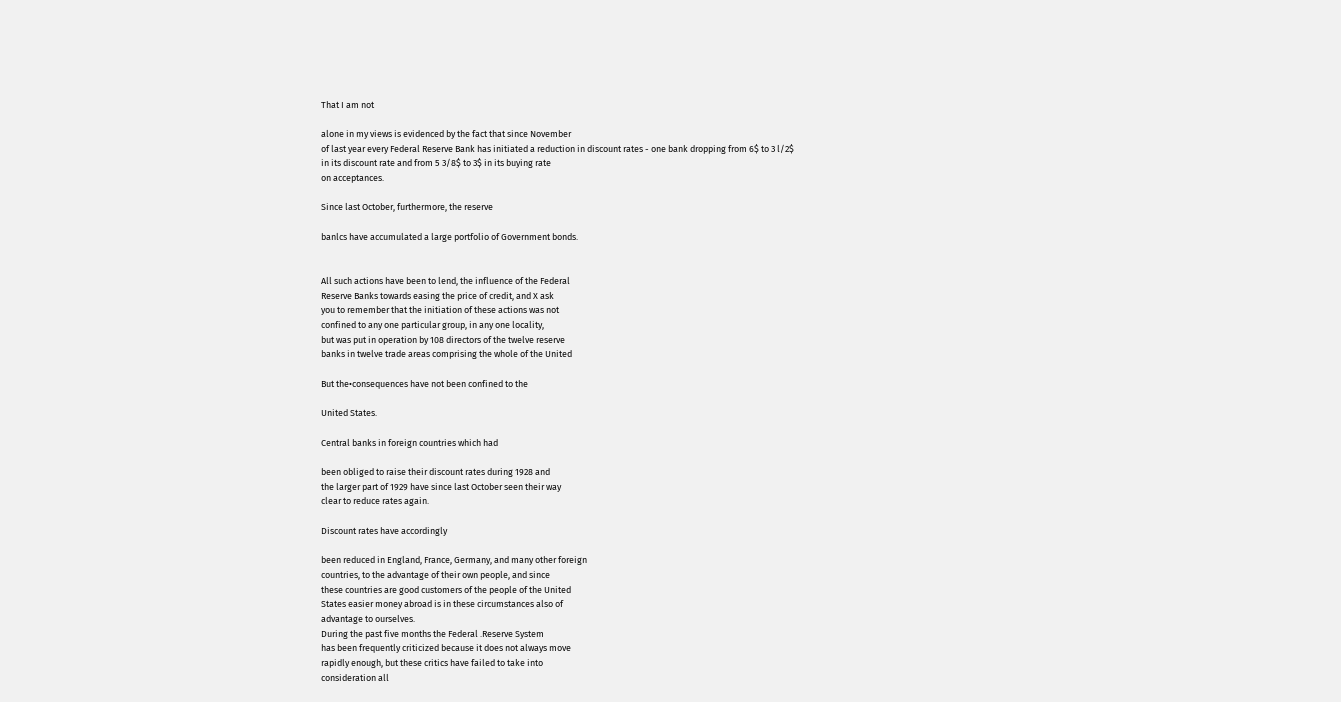That I am not

alone in my views is evidenced by the fact that since November
of last year every Federal Reserve Bank has initiated a reduction in discount rates - one bank dropping from 6$ to 3 l/2$
in its discount rate and from 5 3/8$ to 3$ in its buying rate
on acceptances.

Since last October, furthermore, the reserve

banlcs have accumulated a large portfolio of Government bonds.


All such actions have been to lend, the influence of the Federal
Reserve Banks towards easing the price of credit, and X ask
you to remember that the initiation of these actions was not
confined to any one particular group, in any one locality,
but was put in operation by 108 directors of the twelve reserve
banks in twelve trade areas comprising the whole of the United

But the•consequences have not been confined to the

United States.

Central banks in foreign countries which had

been obliged to raise their discount rates during 1928 and
the larger part of 1929 have since last October seen their way
clear to reduce rates again.

Discount rates have accordingly

been reduced in England, France, Germany, and many other foreign
countries, to the advantage of their own people, and since
these countries are good customers of the people of the United
States easier money abroad is in these circumstances also of
advantage to ourselves.
During the past five months the Federal .Reserve System
has been frequently criticized because it does not always move
rapidly enough, but these critics have failed to take into
consideration all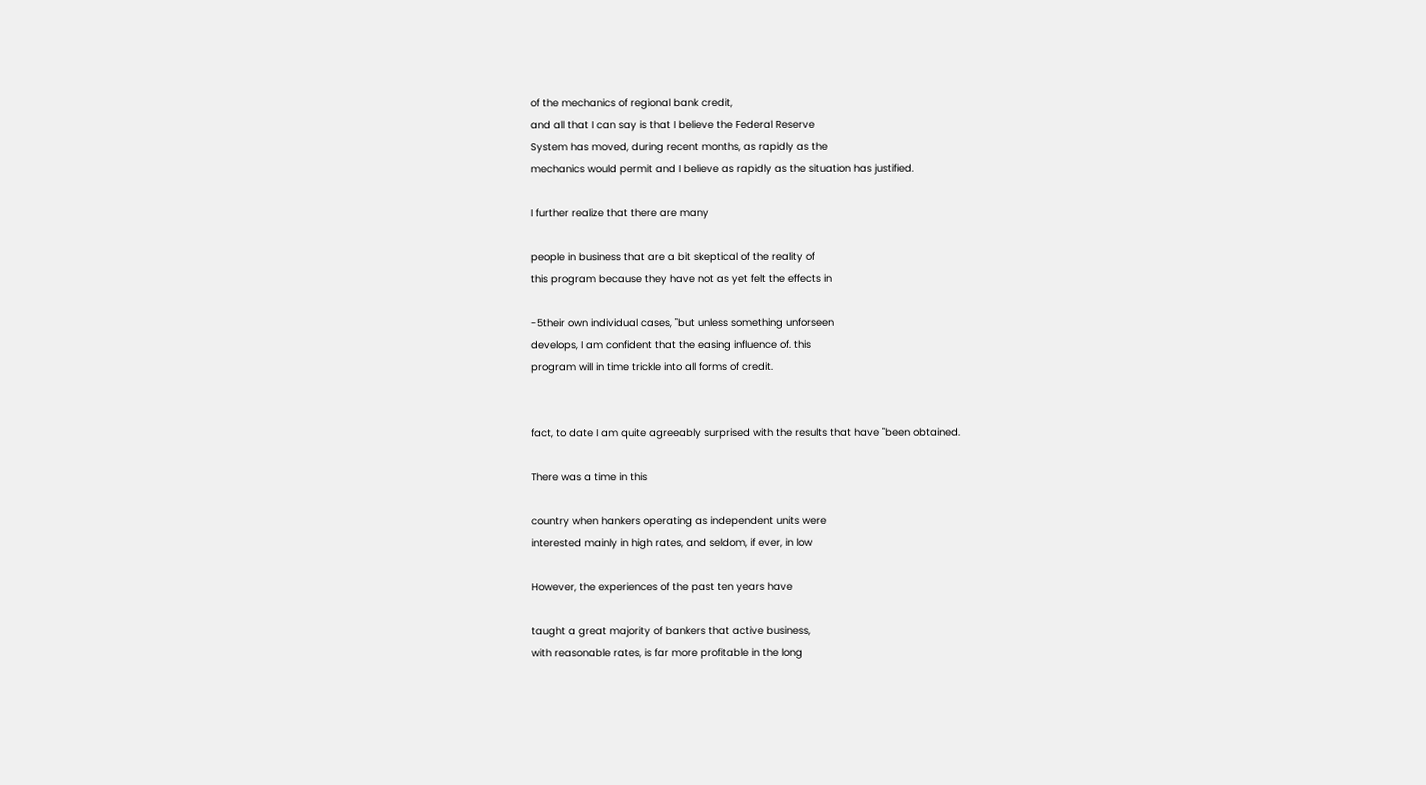of the mechanics of regional bank credit,
and all that I can say is that I believe the Federal Reserve
System has moved, during recent months, as rapidly as the
mechanics would permit and I believe as rapidly as the situation has justified.

I further realize that there are many

people in business that are a bit skeptical of the reality of
this program because they have not as yet felt the effects in

-5their own individual cases, "but unless something unforseen
develops, I am confident that the easing influence of. this
program will in time trickle into all forms of credit.


fact, to date I am quite agreeably surprised with the results that have "been obtained.

There was a time in this

country when hankers operating as independent units were
interested mainly in high rates, and seldom, if ever, in low

However, the experiences of the past ten years have

taught a great majority of bankers that active business,
with reasonable rates, is far more profitable in the long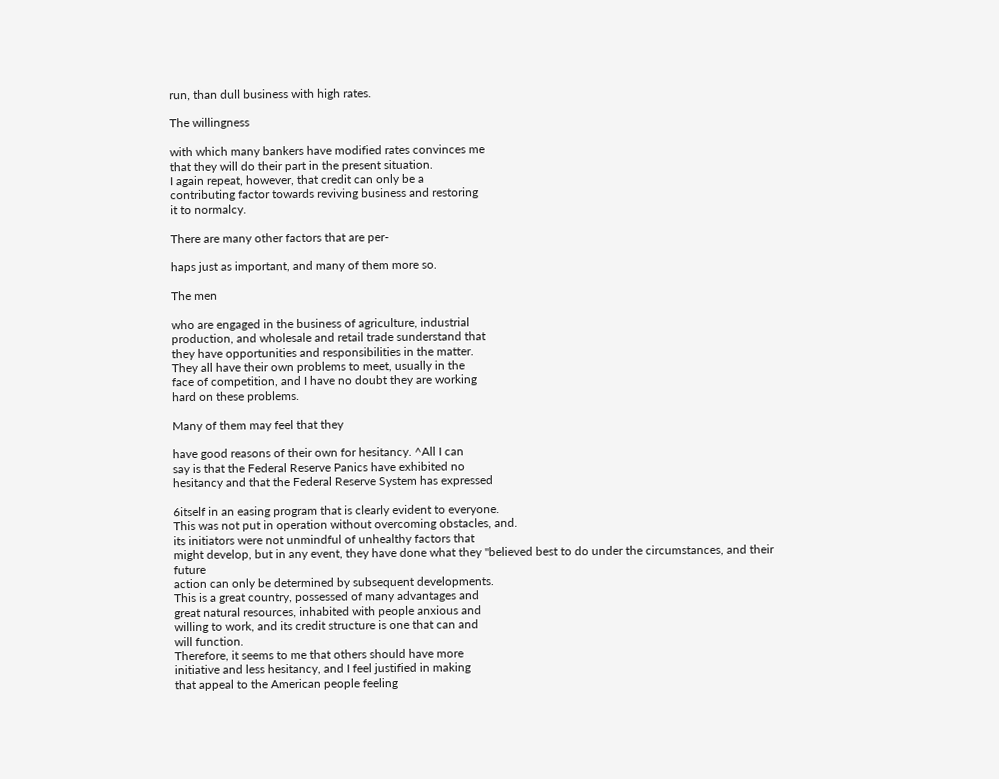run, than dull business with high rates.

The willingness

with which many bankers have modified rates convinces me
that they will do their part in the present situation.
I again repeat, however, that credit can only be a
contributing factor towards reviving business and restoring
it to normalcy.

There are many other factors that are per-

haps just as important, and many of them more so.

The men

who are engaged in the business of agriculture, industrial
production, and wholesale and retail trade sunderstand that
they have opportunities and responsibilities in the matter.
They all have their own problems to meet, usually in the
face of competition, and I have no doubt they are working
hard on these problems.

Many of them may feel that they

have good reasons of their own for hesitancy. ^All I can
say is that the Federal Reserve Panics have exhibited no
hesitancy and that the Federal Reserve System has expressed

6itself in an easing program that is clearly evident to everyone.
This was not put in operation without overcoming obstacles, and.
its initiators were not unmindful of unhealthy factors that
might develop, but in any event, they have done what they "believed best to do under the circumstances, and their future
action can only be determined by subsequent developments.
This is a great country, possessed of many advantages and
great natural resources, inhabited with people anxious and
willing to work, and its credit structure is one that can and
will function.
Therefore, it seems to me that others should have more
initiative and less hesitancy, and I feel justified in making
that appeal to the American people feeling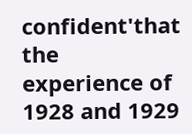confident'that the
experience of 1928 and 1929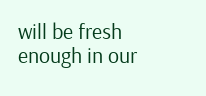will be fresh enough in our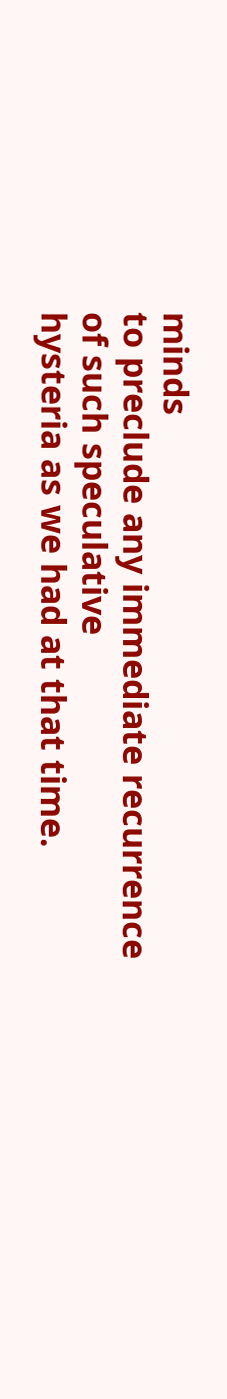minds
to preclude any immediate recurrence of such speculative
hysteria as we had at that time.